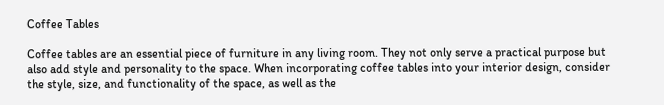Coffee Tables

Coffee tables are an essential piece of furniture in any living room. They not only serve a practical purpose but also add style and personality to the space. When incorporating coffee tables into your interior design, consider the style, size, and functionality of the space, as well as the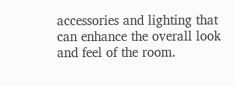accessories and lighting that can enhance the overall look and feel of the room.